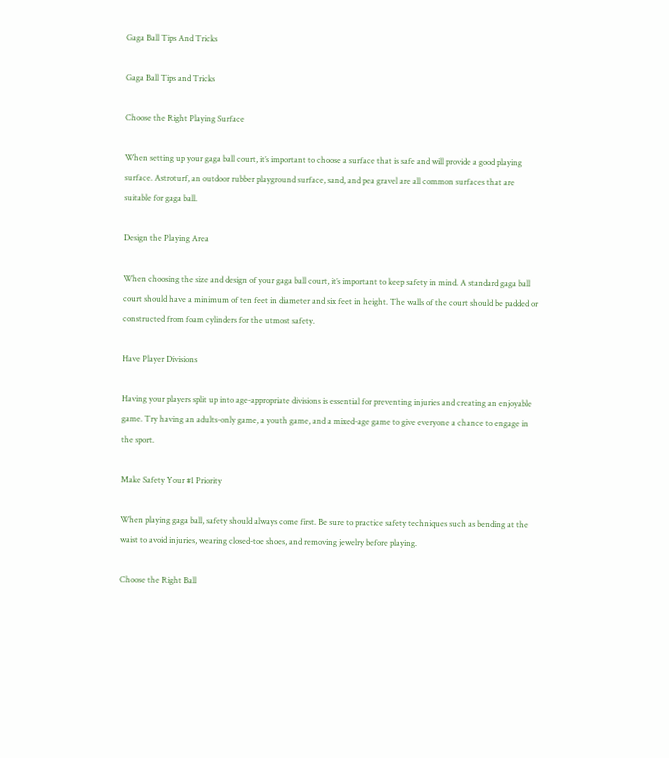Gaga Ball Tips And Tricks

Gaga Ball Tips and Tricks

Choose the Right Playing Surface

When setting up your gaga ball court, it’s important to choose a surface that is safe and will provide a good playing surface. Astroturf, an outdoor rubber playground surface, sand, and pea gravel are all common surfaces that are suitable for gaga ball.

Design the Playing Area

When choosing the size and design of your gaga ball court, it’s important to keep safety in mind. A standard gaga ball court should have a minimum of ten feet in diameter and six feet in height. The walls of the court should be padded or constructed from foam cylinders for the utmost safety.

Have Player Divisions

Having your players split up into age-appropriate divisions is essential for preventing injuries and creating an enjoyable game. Try having an adults-only game, a youth game, and a mixed-age game to give everyone a chance to engage in the sport.

Make Safety Your #1 Priority

When playing gaga ball, safety should always come first. Be sure to practice safety techniques such as bending at the waist to avoid injuries, wearing closed-toe shoes, and removing jewelry before playing.

Choose the Right Ball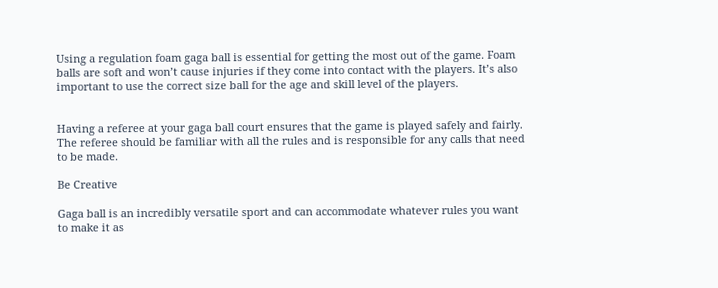Using a regulation foam gaga ball is essential for getting the most out of the game. Foam balls are soft and won’t cause injuries if they come into contact with the players. It’s also important to use the correct size ball for the age and skill level of the players.


Having a referee at your gaga ball court ensures that the game is played safely and fairly. The referee should be familiar with all the rules and is responsible for any calls that need to be made.

Be Creative

Gaga ball is an incredibly versatile sport and can accommodate whatever rules you want to make it as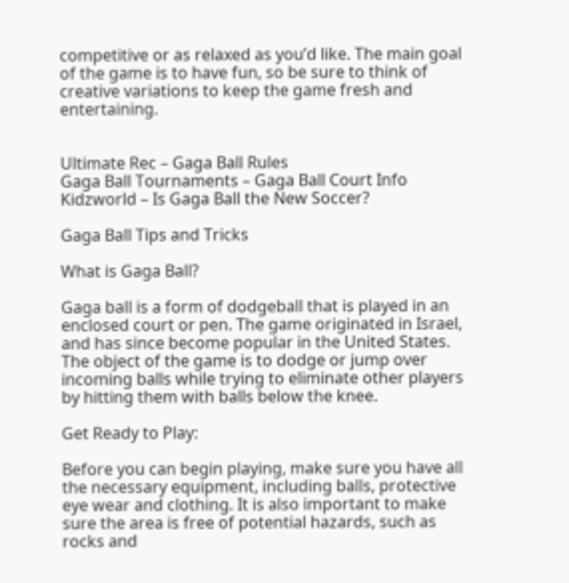competitive or as relaxed as you’d like. The main goal of the game is to have fun, so be sure to think of creative variations to keep the game fresh and entertaining.


Ultimate Rec – Gaga Ball Rules
Gaga Ball Tournaments – Gaga Ball Court Info
Kidzworld – Is Gaga Ball the New Soccer?

Gaga Ball Tips and Tricks

What is Gaga Ball?

Gaga ball is a form of dodgeball that is played in an enclosed court or pen. The game originated in Israel, and has since become popular in the United States. The object of the game is to dodge or jump over incoming balls while trying to eliminate other players by hitting them with balls below the knee.

Get Ready to Play:

Before you can begin playing, make sure you have all the necessary equipment, including balls, protective eye wear and clothing. It is also important to make sure the area is free of potential hazards, such as rocks and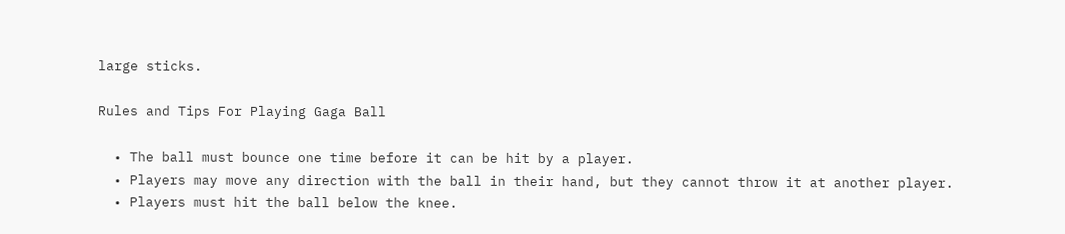large sticks.

Rules and Tips For Playing Gaga Ball

  • The ball must bounce one time before it can be hit by a player.
  • Players may move any direction with the ball in their hand, but they cannot throw it at another player.
  • Players must hit the ball below the knee.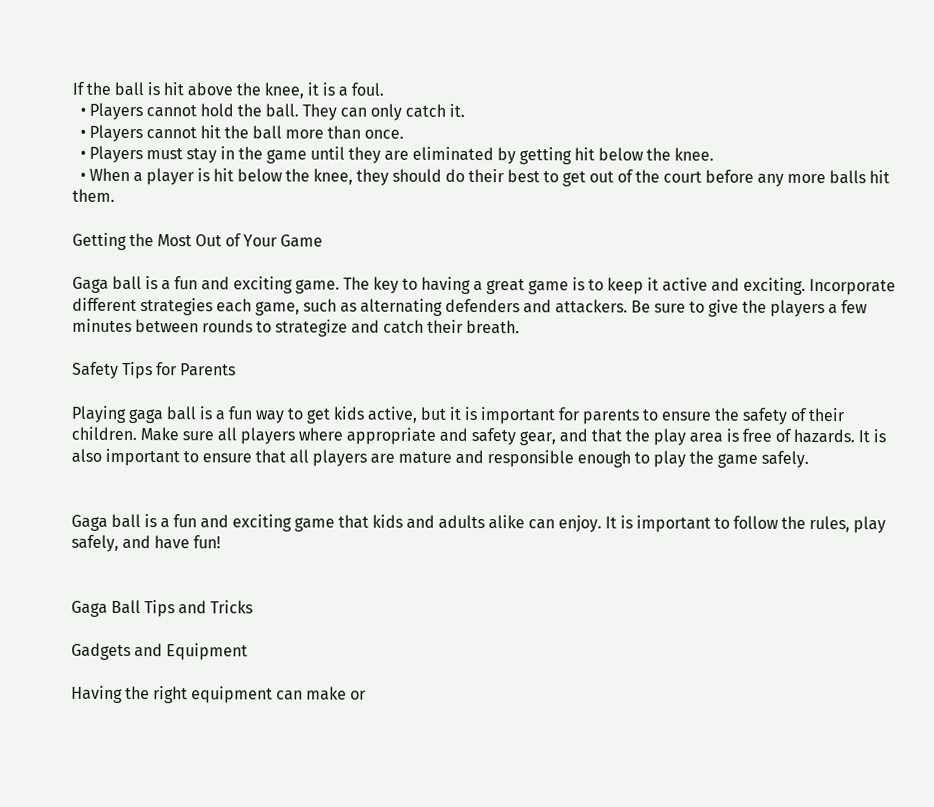If the ball is hit above the knee, it is a foul.
  • Players cannot hold the ball. They can only catch it.
  • Players cannot hit the ball more than once.
  • Players must stay in the game until they are eliminated by getting hit below the knee.
  • When a player is hit below the knee, they should do their best to get out of the court before any more balls hit them.

Getting the Most Out of Your Game

Gaga ball is a fun and exciting game. The key to having a great game is to keep it active and exciting. Incorporate different strategies each game, such as alternating defenders and attackers. Be sure to give the players a few minutes between rounds to strategize and catch their breath.

Safety Tips for Parents

Playing gaga ball is a fun way to get kids active, but it is important for parents to ensure the safety of their children. Make sure all players where appropriate and safety gear, and that the play area is free of hazards. It is also important to ensure that all players are mature and responsible enough to play the game safely.


Gaga ball is a fun and exciting game that kids and adults alike can enjoy. It is important to follow the rules, play safely, and have fun!


Gaga Ball Tips and Tricks

Gadgets and Equipment

Having the right equipment can make or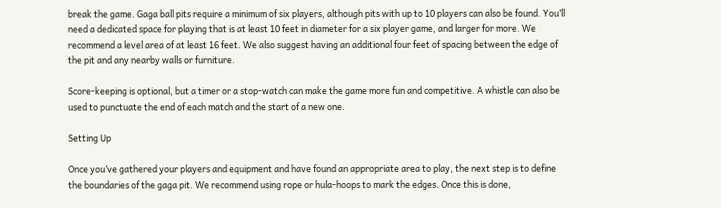break the game. Gaga ball pits require a minimum of six players, although pits with up to 10 players can also be found. You’ll need a dedicated space for playing that is at least 10 feet in diameter for a six player game, and larger for more. We recommend a level area of at least 16 feet. We also suggest having an additional four feet of spacing between the edge of the pit and any nearby walls or furniture.

Score-keeping is optional, but a timer or a stop-watch can make the game more fun and competitive. A whistle can also be used to punctuate the end of each match and the start of a new one.

Setting Up

Once you’ve gathered your players and equipment and have found an appropriate area to play, the next step is to define the boundaries of the gaga pit. We recommend using rope or hula-hoops to mark the edges. Once this is done,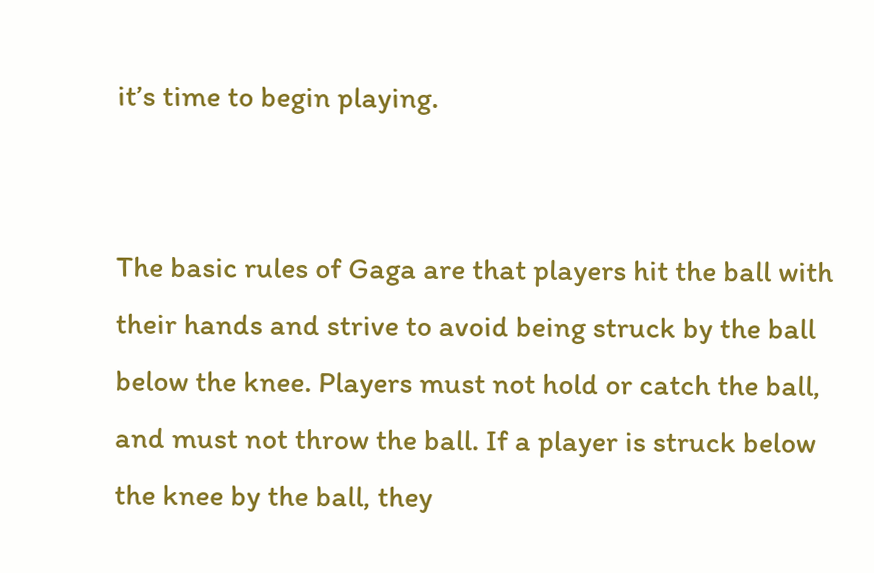it’s time to begin playing.


The basic rules of Gaga are that players hit the ball with their hands and strive to avoid being struck by the ball below the knee. Players must not hold or catch the ball, and must not throw the ball. If a player is struck below the knee by the ball, they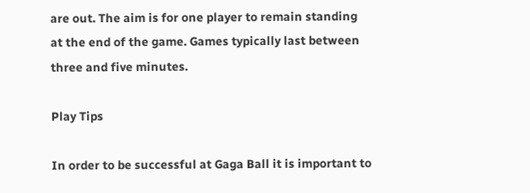are out. The aim is for one player to remain standing at the end of the game. Games typically last between three and five minutes.

Play Tips

In order to be successful at Gaga Ball it is important to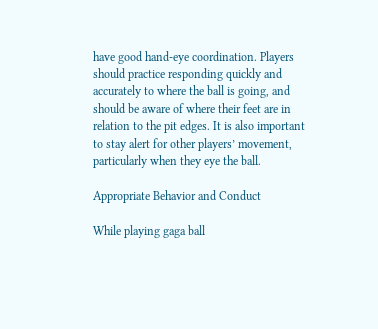have good hand-eye coordination. Players should practice responding quickly and accurately to where the ball is going, and should be aware of where their feet are in relation to the pit edges. It is also important to stay alert for other players’ movement, particularly when they eye the ball.

Appropriate Behavior and Conduct

While playing gaga ball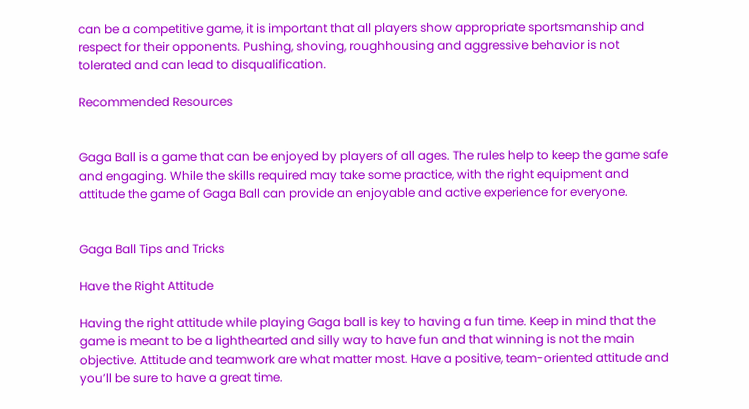can be a competitive game, it is important that all players show appropriate sportsmanship and respect for their opponents. Pushing, shoving, roughhousing and aggressive behavior is not tolerated and can lead to disqualification.

Recommended Resources


Gaga Ball is a game that can be enjoyed by players of all ages. The rules help to keep the game safe and engaging. While the skills required may take some practice, with the right equipment and attitude the game of Gaga Ball can provide an enjoyable and active experience for everyone.


Gaga Ball Tips and Tricks

Have the Right Attitude

Having the right attitude while playing Gaga ball is key to having a fun time. Keep in mind that the game is meant to be a lighthearted and silly way to have fun and that winning is not the main objective. Attitude and teamwork are what matter most. Have a positive, team-oriented attitude and you’ll be sure to have a great time.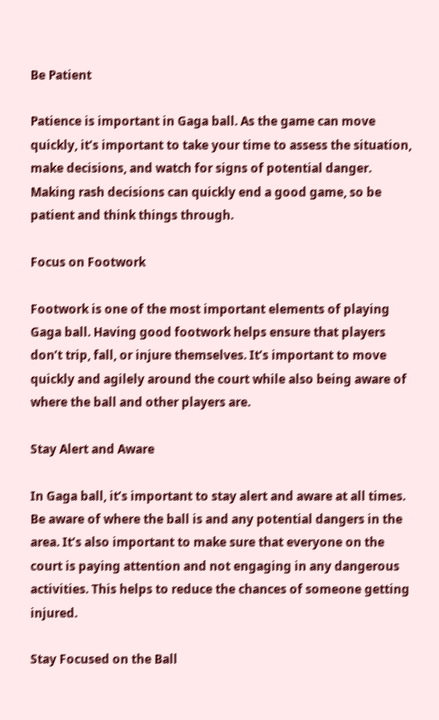Be Patient

Patience is important in Gaga ball. As the game can move quickly, it’s important to take your time to assess the situation, make decisions, and watch for signs of potential danger. Making rash decisions can quickly end a good game, so be patient and think things through.

Focus on Footwork

Footwork is one of the most important elements of playing Gaga ball. Having good footwork helps ensure that players don’t trip, fall, or injure themselves. It’s important to move quickly and agilely around the court while also being aware of where the ball and other players are.

Stay Alert and Aware

In Gaga ball, it’s important to stay alert and aware at all times. Be aware of where the ball is and any potential dangers in the area. It’s also important to make sure that everyone on the court is paying attention and not engaging in any dangerous activities. This helps to reduce the chances of someone getting injured.

Stay Focused on the Ball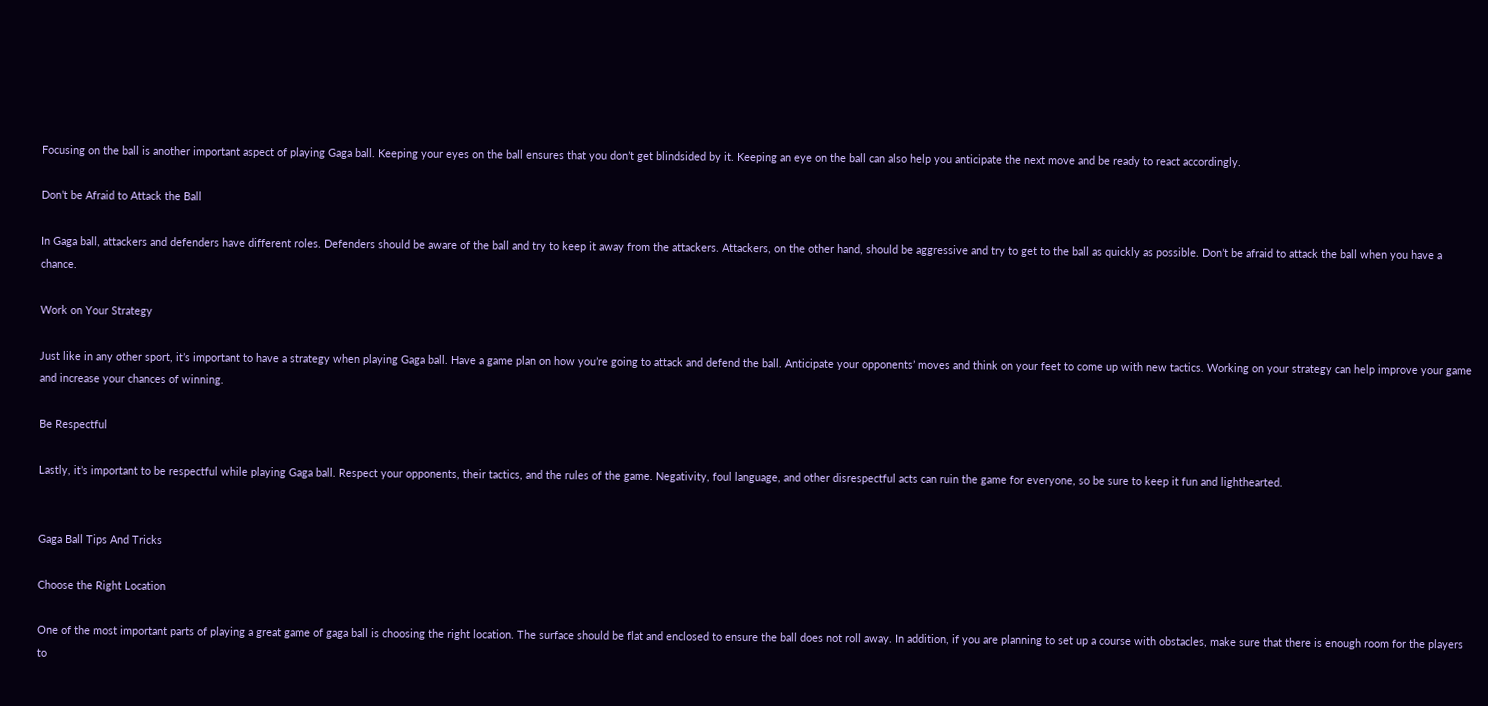Focusing on the ball is another important aspect of playing Gaga ball. Keeping your eyes on the ball ensures that you don’t get blindsided by it. Keeping an eye on the ball can also help you anticipate the next move and be ready to react accordingly.

Don’t be Afraid to Attack the Ball

In Gaga ball, attackers and defenders have different roles. Defenders should be aware of the ball and try to keep it away from the attackers. Attackers, on the other hand, should be aggressive and try to get to the ball as quickly as possible. Don’t be afraid to attack the ball when you have a chance.

Work on Your Strategy

Just like in any other sport, it’s important to have a strategy when playing Gaga ball. Have a game plan on how you’re going to attack and defend the ball. Anticipate your opponents’ moves and think on your feet to come up with new tactics. Working on your strategy can help improve your game and increase your chances of winning.

Be Respectful

Lastly, it’s important to be respectful while playing Gaga ball. Respect your opponents, their tactics, and the rules of the game. Negativity, foul language, and other disrespectful acts can ruin the game for everyone, so be sure to keep it fun and lighthearted.


Gaga Ball Tips And Tricks

Choose the Right Location

One of the most important parts of playing a great game of gaga ball is choosing the right location. The surface should be flat and enclosed to ensure the ball does not roll away. In addition, if you are planning to set up a course with obstacles, make sure that there is enough room for the players to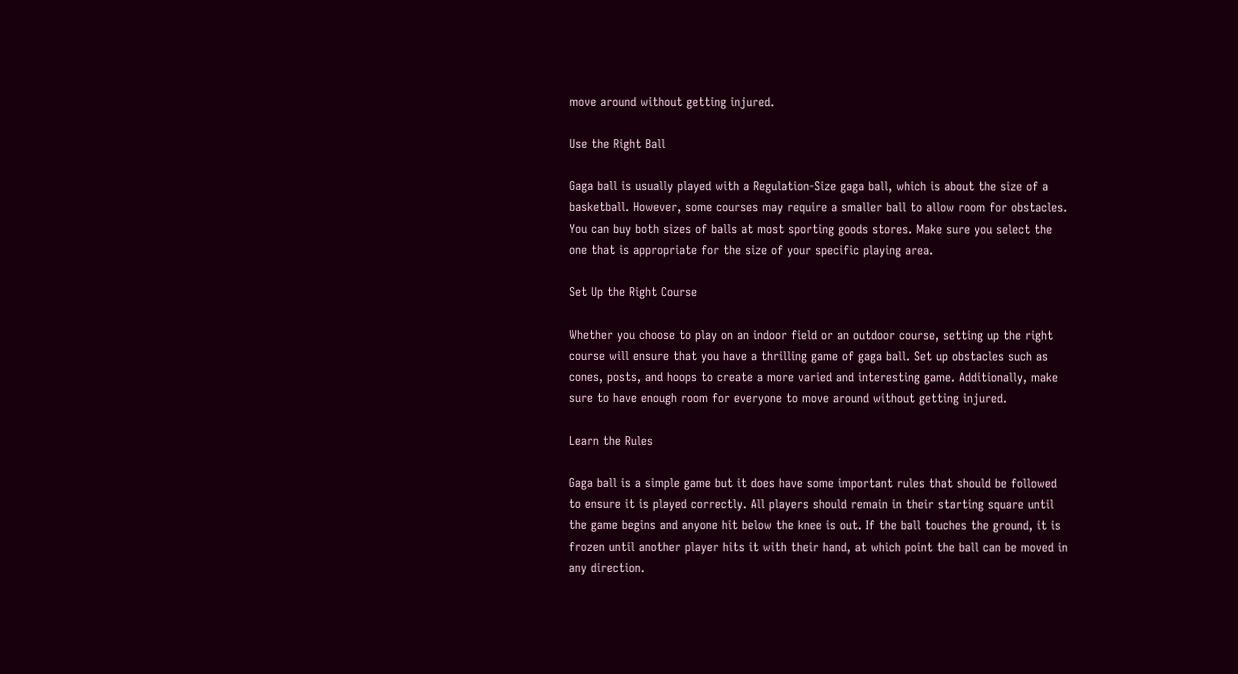move around without getting injured.

Use the Right Ball

Gaga ball is usually played with a Regulation-Size gaga ball, which is about the size of a basketball. However, some courses may require a smaller ball to allow room for obstacles. You can buy both sizes of balls at most sporting goods stores. Make sure you select the one that is appropriate for the size of your specific playing area.

Set Up the Right Course

Whether you choose to play on an indoor field or an outdoor course, setting up the right course will ensure that you have a thrilling game of gaga ball. Set up obstacles such as cones, posts, and hoops to create a more varied and interesting game. Additionally, make sure to have enough room for everyone to move around without getting injured.

Learn the Rules

Gaga ball is a simple game but it does have some important rules that should be followed to ensure it is played correctly. All players should remain in their starting square until the game begins and anyone hit below the knee is out. If the ball touches the ground, it is frozen until another player hits it with their hand, at which point the ball can be moved in any direction.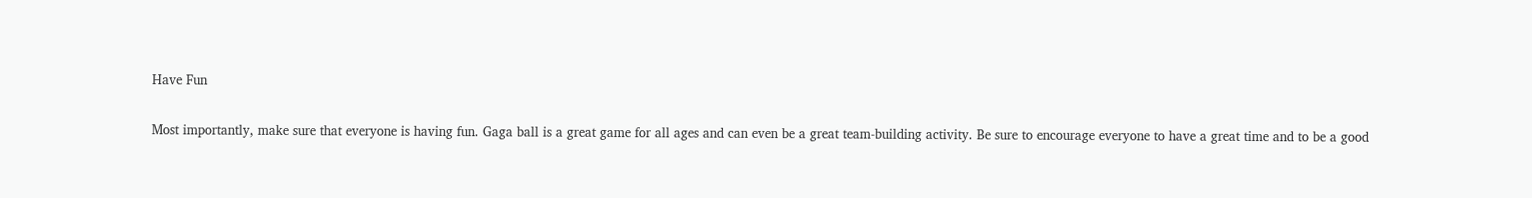Have Fun

Most importantly, make sure that everyone is having fun. Gaga ball is a great game for all ages and can even be a great team-building activity. Be sure to encourage everyone to have a great time and to be a good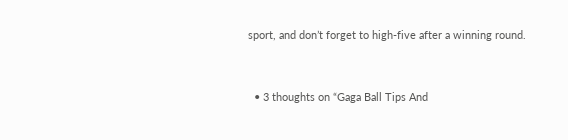sport, and don’t forget to high-five after a winning round.


  • 3 thoughts on “Gaga Ball Tips And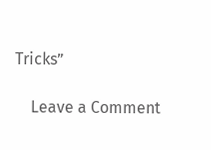Tricks”

    Leave a Comment